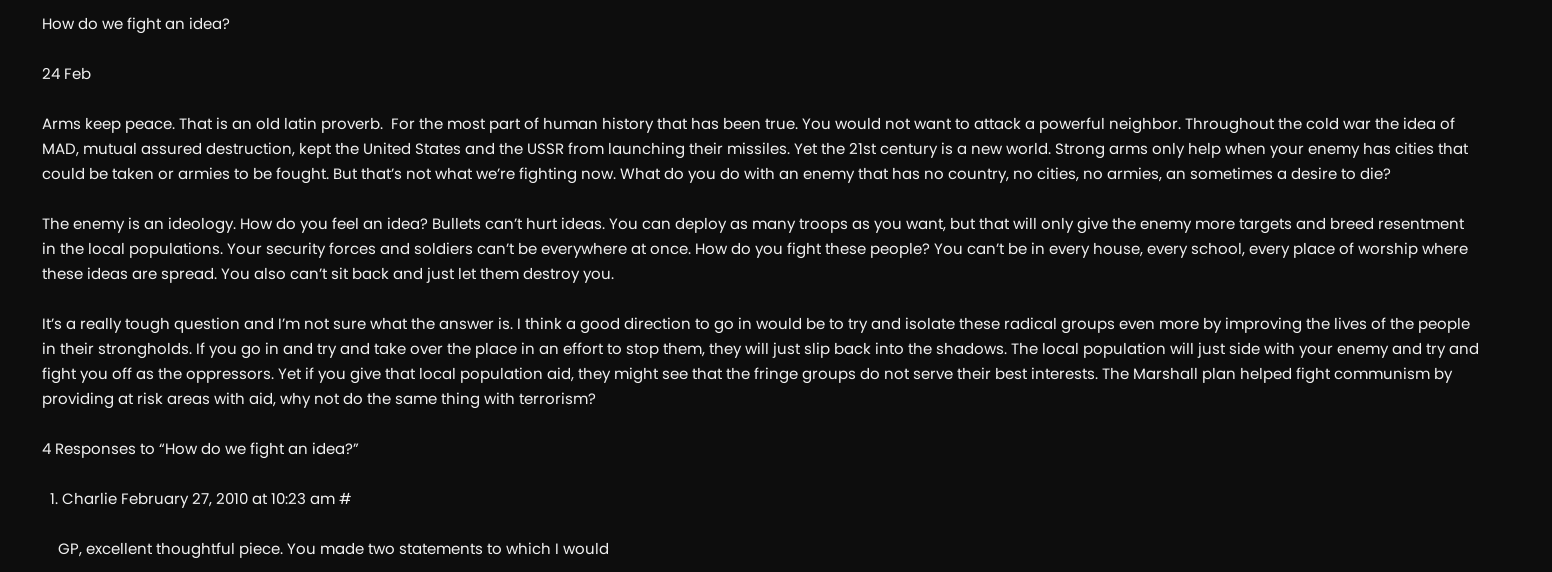How do we fight an idea?

24 Feb

Arms keep peace. That is an old latin proverb.  For the most part of human history that has been true. You would not want to attack a powerful neighbor. Throughout the cold war the idea of MAD, mutual assured destruction, kept the United States and the USSR from launching their missiles. Yet the 21st century is a new world. Strong arms only help when your enemy has cities that could be taken or armies to be fought. But that’s not what we’re fighting now. What do you do with an enemy that has no country, no cities, no armies, an sometimes a desire to die?

The enemy is an ideology. How do you feel an idea? Bullets can’t hurt ideas. You can deploy as many troops as you want, but that will only give the enemy more targets and breed resentment in the local populations. Your security forces and soldiers can’t be everywhere at once. How do you fight these people? You can’t be in every house, every school, every place of worship where these ideas are spread. You also can’t sit back and just let them destroy you.

It’s a really tough question and I’m not sure what the answer is. I think a good direction to go in would be to try and isolate these radical groups even more by improving the lives of the people in their strongholds. If you go in and try and take over the place in an effort to stop them, they will just slip back into the shadows. The local population will just side with your enemy and try and fight you off as the oppressors. Yet if you give that local population aid, they might see that the fringe groups do not serve their best interests. The Marshall plan helped fight communism by providing at risk areas with aid, why not do the same thing with terrorism?

4 Responses to “How do we fight an idea?”

  1. Charlie February 27, 2010 at 10:23 am #

    GP, excellent thoughtful piece. You made two statements to which I would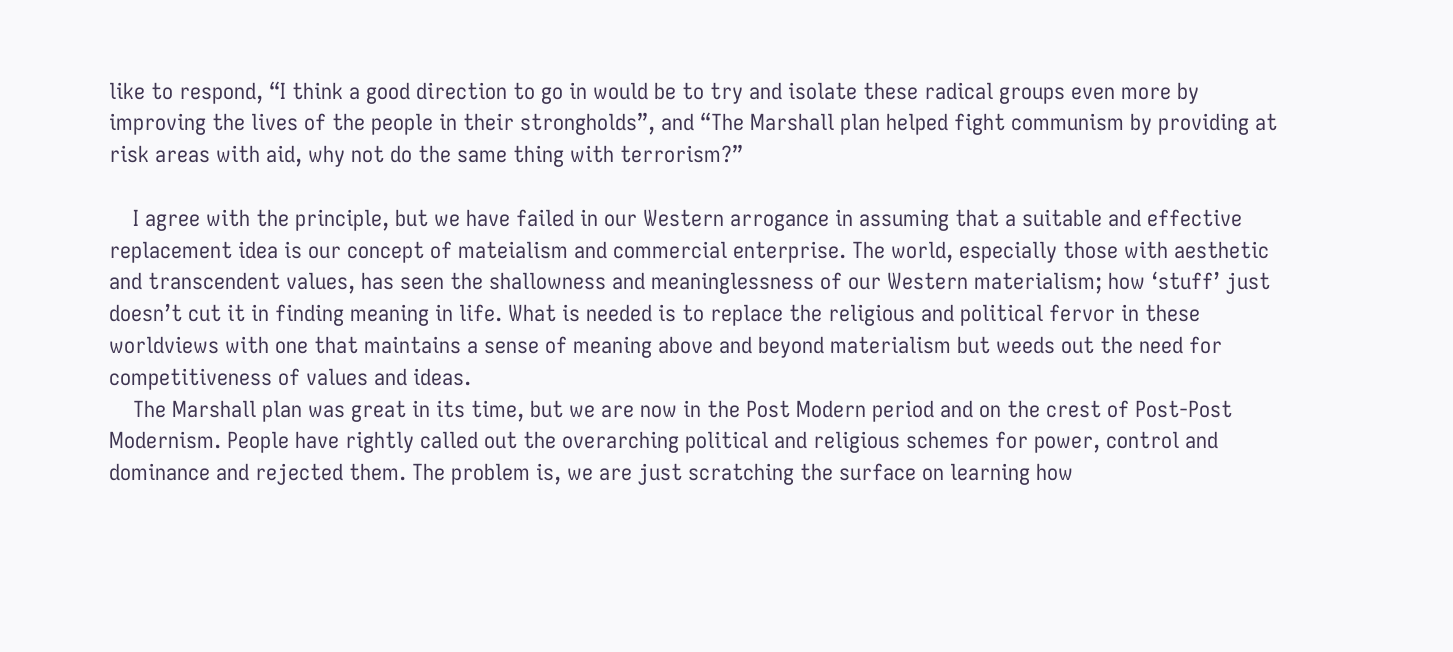like to respond, “I think a good direction to go in would be to try and isolate these radical groups even more by improving the lives of the people in their strongholds”, and “The Marshall plan helped fight communism by providing at risk areas with aid, why not do the same thing with terrorism?”

    I agree with the principle, but we have failed in our Western arrogance in assuming that a suitable and effective replacement idea is our concept of mateialism and commercial enterprise. The world, especially those with aesthetic and transcendent values, has seen the shallowness and meaninglessness of our Western materialism; how ‘stuff’ just doesn’t cut it in finding meaning in life. What is needed is to replace the religious and political fervor in these worldviews with one that maintains a sense of meaning above and beyond materialism but weeds out the need for competitiveness of values and ideas.
    The Marshall plan was great in its time, but we are now in the Post Modern period and on the crest of Post-Post Modernism. People have rightly called out the overarching political and religious schemes for power, control and dominance and rejected them. The problem is, we are just scratching the surface on learning how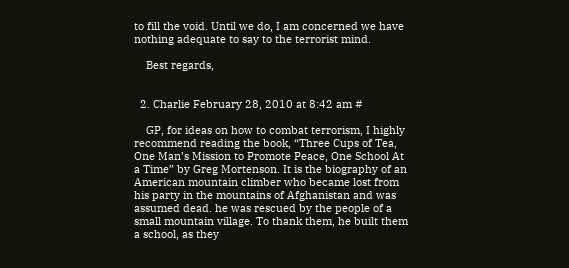to fill the void. Until we do, I am concerned we have nothing adequate to say to the terrorist mind.

    Best regards,


  2. Charlie February 28, 2010 at 8:42 am #

    GP, for ideas on how to combat terrorism, I highly recommend reading the book, “Three Cups of Tea, One Man’s Mission to Promote Peace, One School At a Time” by Greg Mortenson. It is the biography of an American mountain climber who became lost from his party in the mountains of Afghanistan and was assumed dead. he was rescued by the people of a small mountain village. To thank them, he built them a school, as they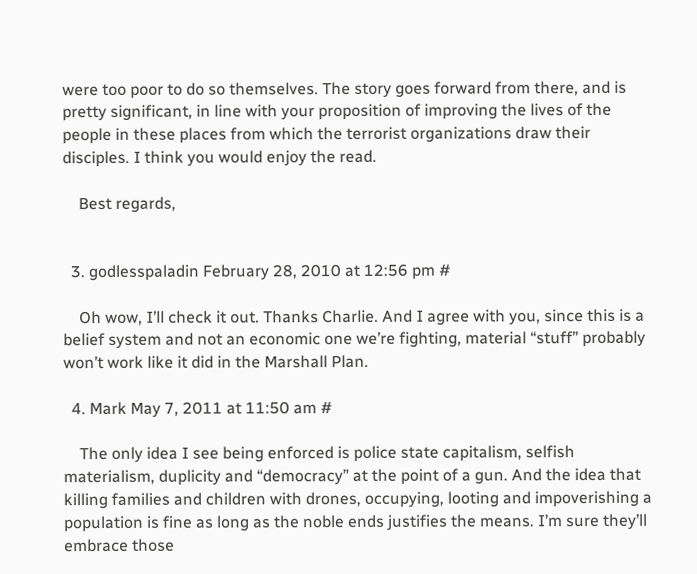were too poor to do so themselves. The story goes forward from there, and is pretty significant, in line with your proposition of improving the lives of the people in these places from which the terrorist organizations draw their disciples. I think you would enjoy the read.

    Best regards,


  3. godlesspaladin February 28, 2010 at 12:56 pm #

    Oh wow, I’ll check it out. Thanks Charlie. And I agree with you, since this is a belief system and not an economic one we’re fighting, material “stuff” probably won’t work like it did in the Marshall Plan.

  4. Mark May 7, 2011 at 11:50 am #

    The only idea I see being enforced is police state capitalism, selfish materialism, duplicity and “democracy” at the point of a gun. And the idea that killing families and children with drones, occupying, looting and impoverishing a population is fine as long as the noble ends justifies the means. I’m sure they’ll embrace those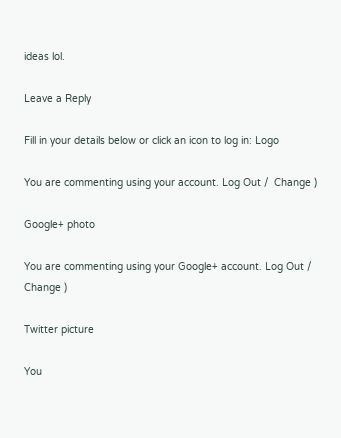ideas lol.

Leave a Reply

Fill in your details below or click an icon to log in: Logo

You are commenting using your account. Log Out /  Change )

Google+ photo

You are commenting using your Google+ account. Log Out /  Change )

Twitter picture

You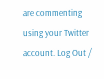are commenting using your Twitter account. Log Out /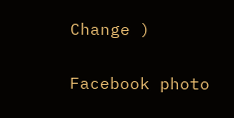Change )

Facebook photo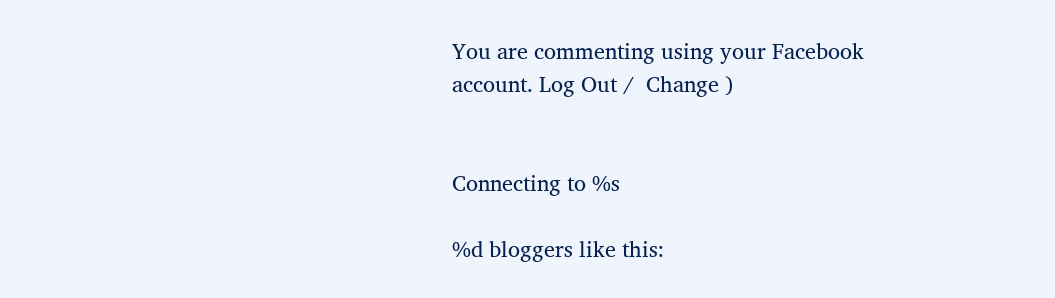You are commenting using your Facebook account. Log Out /  Change )


Connecting to %s

%d bloggers like this: